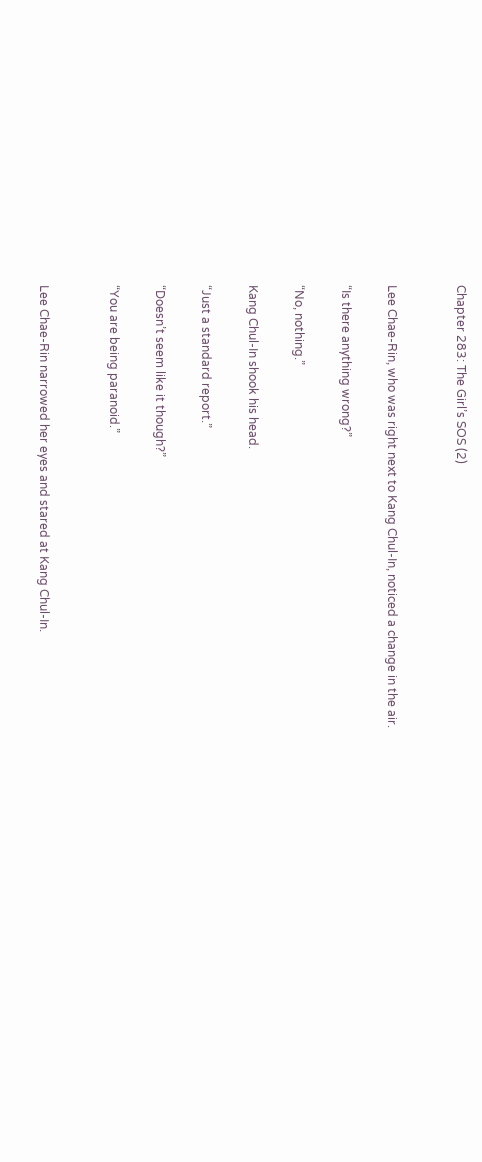Chapter 283: The Girl’s SOS (2)


Lee Chae-Rin, who was right next to Kang Chul-In, noticed a change in the air.

“Is there anything wrong?”

“No, nothing.”

Kang Chul-In shook his head.

“Just a standard report.”

“Doesn’t seem like it though?”

“You are being paranoid.”


Lee Chae-Rin narrowed her eyes and stared at Kang Chul-In.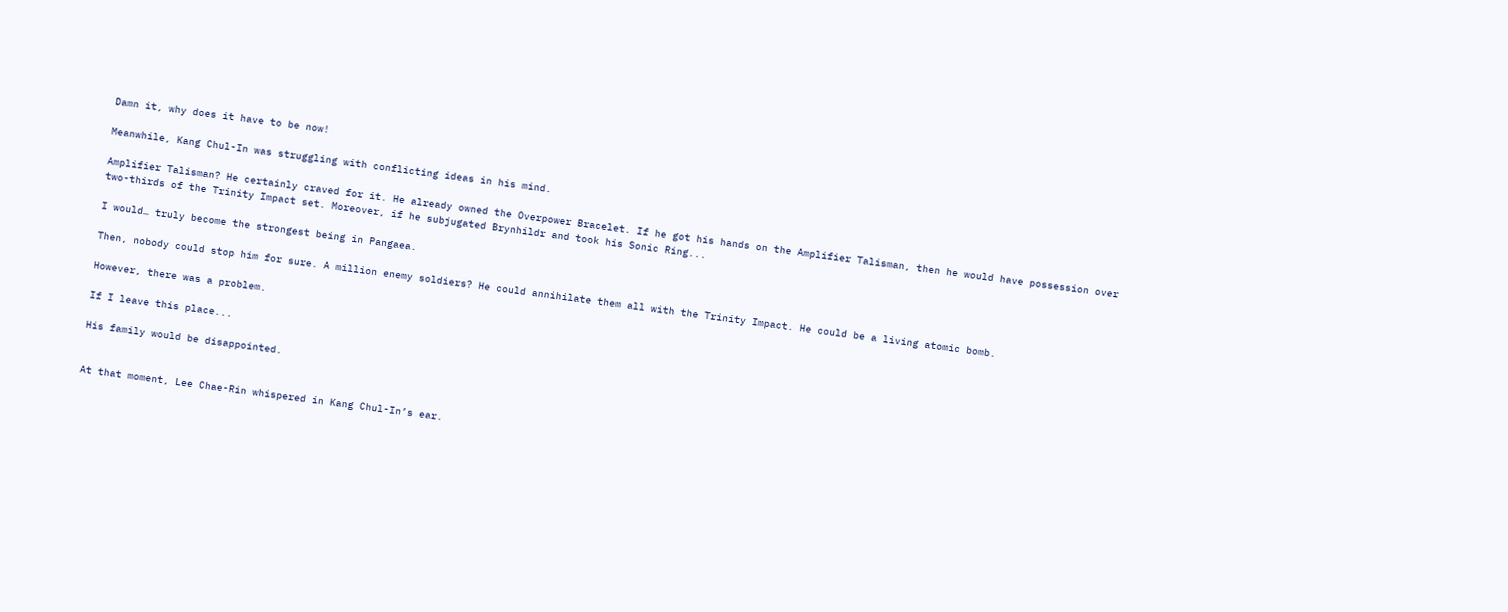Damn it, why does it have to be now!

Meanwhile, Kang Chul-In was struggling with conflicting ideas in his mind.

Amplifier Talisman? He certainly craved for it. He already owned the Overpower Bracelet. If he got his hands on the Amplifier Talisman, then he would have possession over two-thirds of the Trinity Impact set. Moreover, if he subjugated Brynhildr and took his Sonic Ring...

I would… truly become the strongest being in Pangaea.

Then, nobody could stop him for sure. A million enemy soldiers? He could annihilate them all with the Trinity Impact. He could be a living atomic bomb.

However, there was a problem.

If I leave this place...

His family would be disappointed.


At that moment, Lee Chae-Rin whispered in Kang Chul-In’s ear.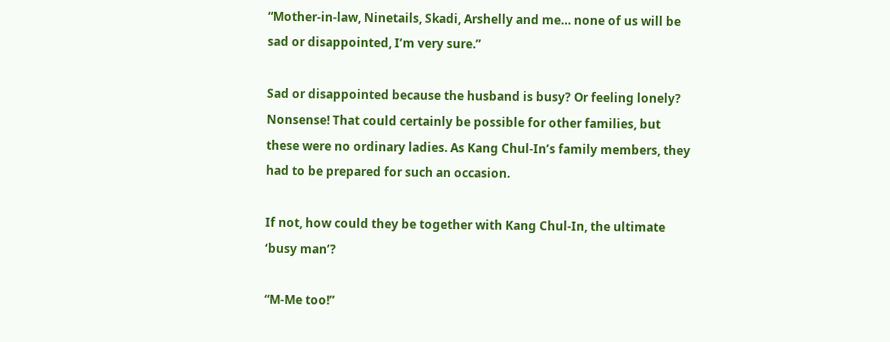“Mother-in-law, Ninetails, Skadi, Arshelly and me… none of us will be sad or disappointed, I’m very sure.”

Sad or disappointed because the husband is busy? Or feeling lonely? Nonsense! That could certainly be possible for other families, but these were no ordinary ladies. As Kang Chul-In’s family members, they had to be prepared for such an occasion.

If not, how could they be together with Kang Chul-In, the ultimate ‘busy man’?

“M-Me too!”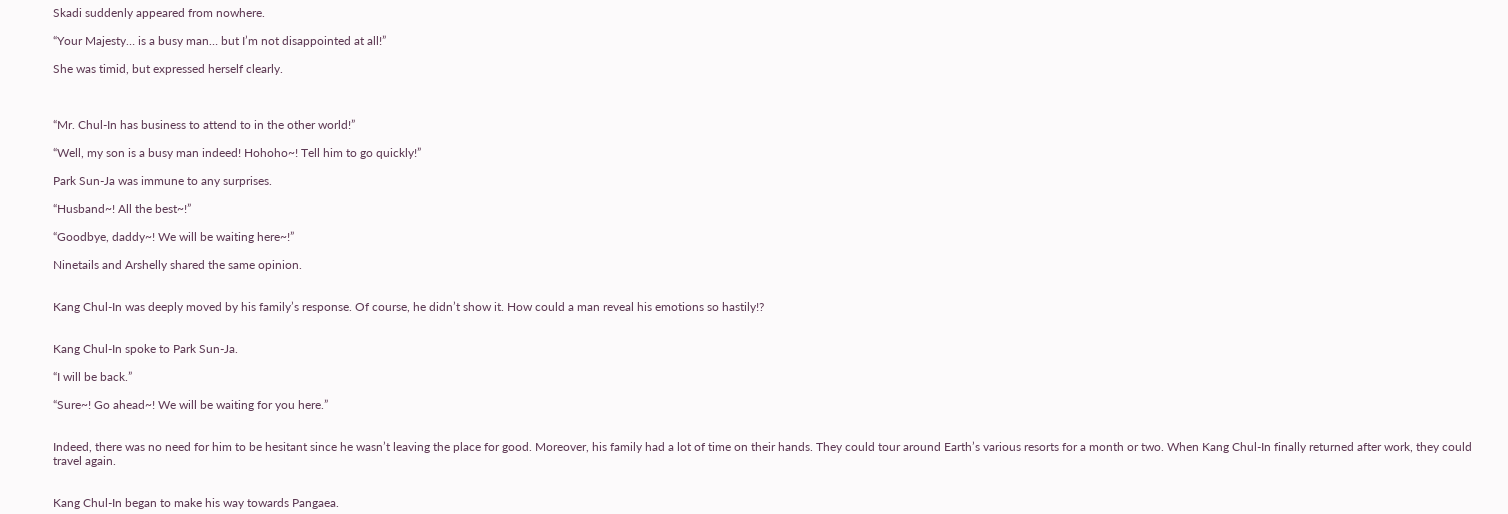Skadi suddenly appeared from nowhere.

“Your Majesty… is a busy man… but I’m not disappointed at all!”

She was timid, but expressed herself clearly.



“Mr. Chul-In has business to attend to in the other world!”

“Well, my son is a busy man indeed! Hohoho~! Tell him to go quickly!”

Park Sun-Ja was immune to any surprises.

“Husband~! All the best~!”

“Goodbye, daddy~! We will be waiting here~!”

Ninetails and Arshelly shared the same opinion.


Kang Chul-In was deeply moved by his family’s response. Of course, he didn’t show it. How could a man reveal his emotions so hastily!?


Kang Chul-In spoke to Park Sun-Ja.

“I will be back.”

“Sure~! Go ahead~! We will be waiting for you here.”


Indeed, there was no need for him to be hesitant since he wasn’t leaving the place for good. Moreover, his family had a lot of time on their hands. They could tour around Earth’s various resorts for a month or two. When Kang Chul-In finally returned after work, they could travel again.


Kang Chul-In began to make his way towards Pangaea.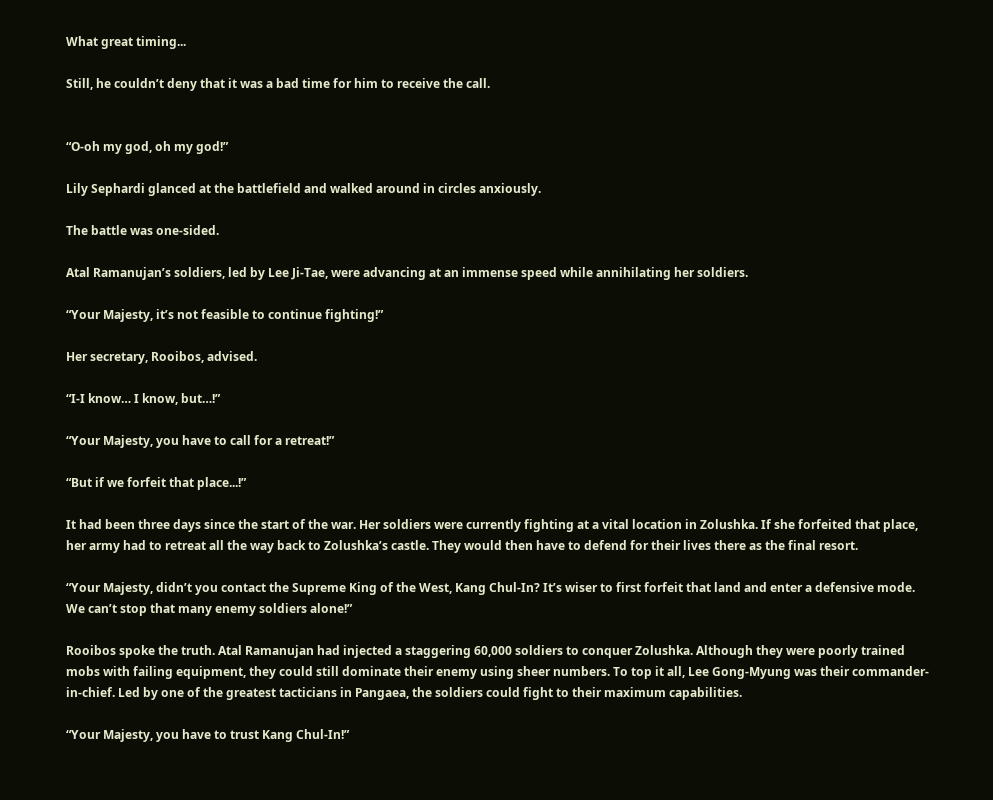What great timing...

Still, he couldn’t deny that it was a bad time for him to receive the call.


“O-oh my god, oh my god!”

Lily Sephardi glanced at the battlefield and walked around in circles anxiously.

The battle was one-sided.

Atal Ramanujan’s soldiers, led by Lee Ji-Tae, were advancing at an immense speed while annihilating her soldiers.

“Your Majesty, it’s not feasible to continue fighting!”

Her secretary, Rooibos, advised.

“I-I know… I know, but…!”

“Your Majesty, you have to call for a retreat!”

“But if we forfeit that place...!”

It had been three days since the start of the war. Her soldiers were currently fighting at a vital location in Zolushka. If she forfeited that place, her army had to retreat all the way back to Zolushka’s castle. They would then have to defend for their lives there as the final resort.

“Your Majesty, didn’t you contact the Supreme King of the West, Kang Chul-In? It’s wiser to first forfeit that land and enter a defensive mode. We can’t stop that many enemy soldiers alone!”

Rooibos spoke the truth. Atal Ramanujan had injected a staggering 60,000 soldiers to conquer Zolushka. Although they were poorly trained mobs with failing equipment, they could still dominate their enemy using sheer numbers. To top it all, Lee Gong-Myung was their commander-in-chief. Led by one of the greatest tacticians in Pangaea, the soldiers could fight to their maximum capabilities.

“Your Majesty, you have to trust Kang Chul-In!”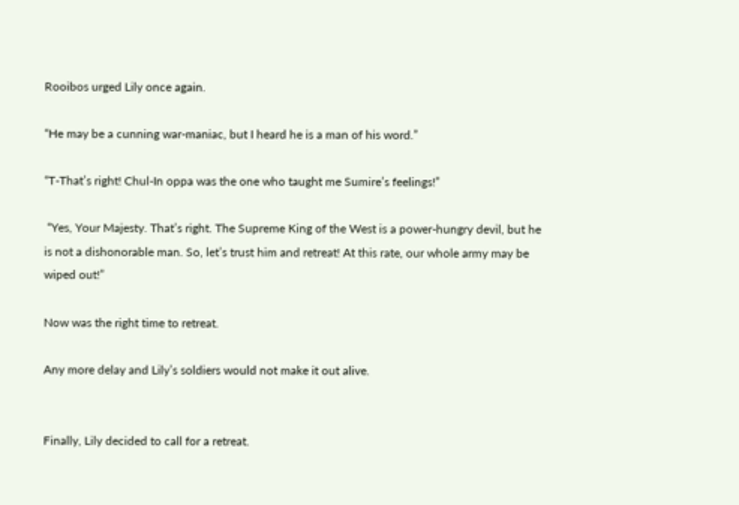Rooibos urged Lily once again.

“He may be a cunning war-maniac, but I heard he is a man of his word.”

“T-That’s right! Chul-In oppa was the one who taught me Sumire’s feelings!”

 “Yes, Your Majesty. That’s right. The Supreme King of the West is a power-hungry devil, but he is not a dishonorable man. So, let’s trust him and retreat! At this rate, our whole army may be wiped out!”

Now was the right time to retreat.

Any more delay and Lily’s soldiers would not make it out alive.


Finally, Lily decided to call for a retreat.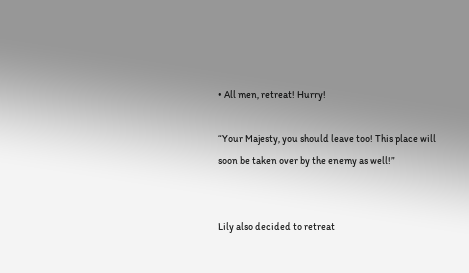• All men, retreat! Hurry!

“Your Majesty, you should leave too! This place will soon be taken over by the enemy as well!”


Lily also decided to retreat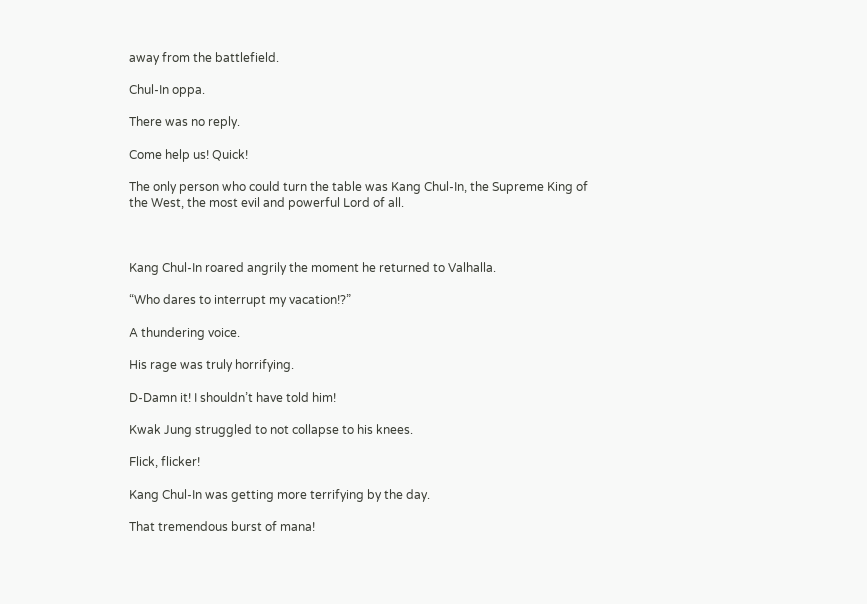away from the battlefield.

Chul-In oppa.

There was no reply.

Come help us! Quick!

The only person who could turn the table was Kang Chul-In, the Supreme King of the West, the most evil and powerful Lord of all.



Kang Chul-In roared angrily the moment he returned to Valhalla.

“Who dares to interrupt my vacation!?”

A thundering voice.

His rage was truly horrifying.

D-Damn it! I shouldn’t have told him!

Kwak Jung struggled to not collapse to his knees.

Flick, flicker!

Kang Chul-In was getting more terrifying by the day.

That tremendous burst of mana!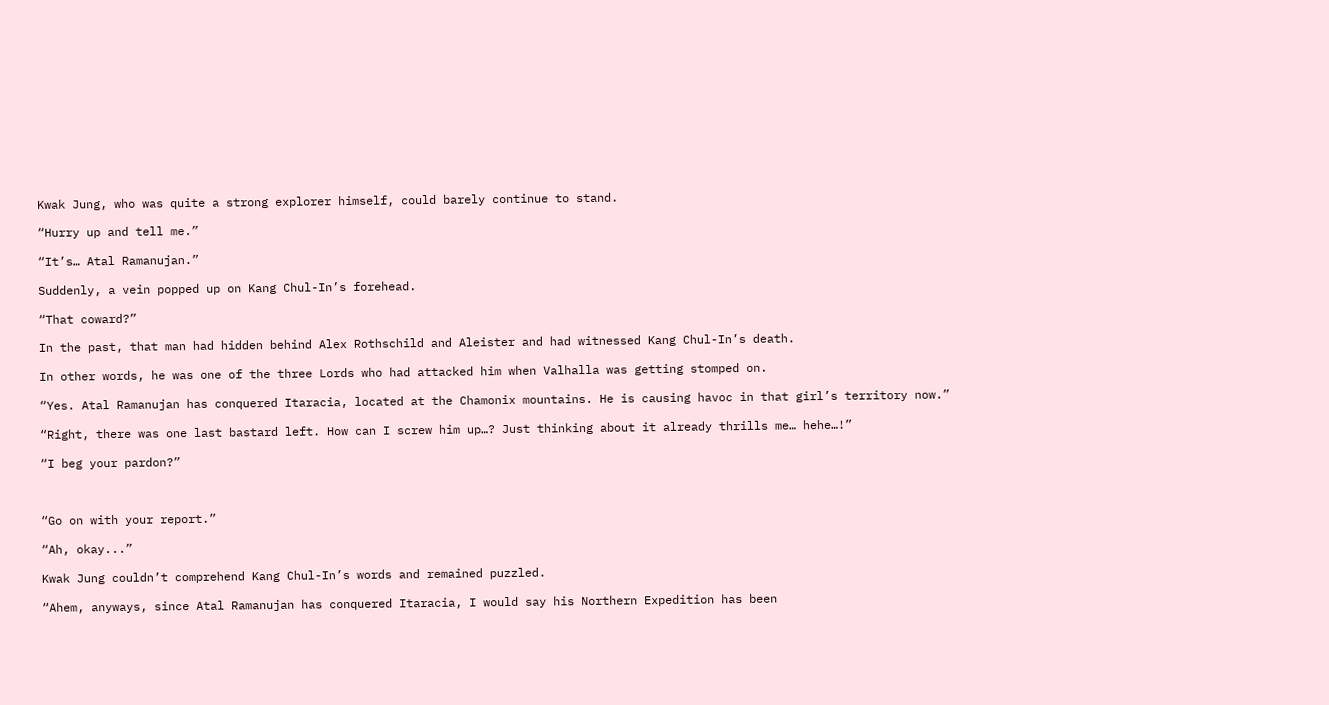Kwak Jung, who was quite a strong explorer himself, could barely continue to stand.

“Hurry up and tell me.”

“It’s… Atal Ramanujan.”

Suddenly, a vein popped up on Kang Chul-In’s forehead.

“That coward?”

In the past, that man had hidden behind Alex Rothschild and Aleister and had witnessed Kang Chul-In’s death.

In other words, he was one of the three Lords who had attacked him when Valhalla was getting stomped on.

“Yes. Atal Ramanujan has conquered Itaracia, located at the Chamonix mountains. He is causing havoc in that girl’s territory now.”

“Right, there was one last bastard left. How can I screw him up…? Just thinking about it already thrills me… hehe…!”

“I beg your pardon?”



“Go on with your report.”

“Ah, okay...”

Kwak Jung couldn’t comprehend Kang Chul-In’s words and remained puzzled.

“Ahem, anyways, since Atal Ramanujan has conquered Itaracia, I would say his Northern Expedition has been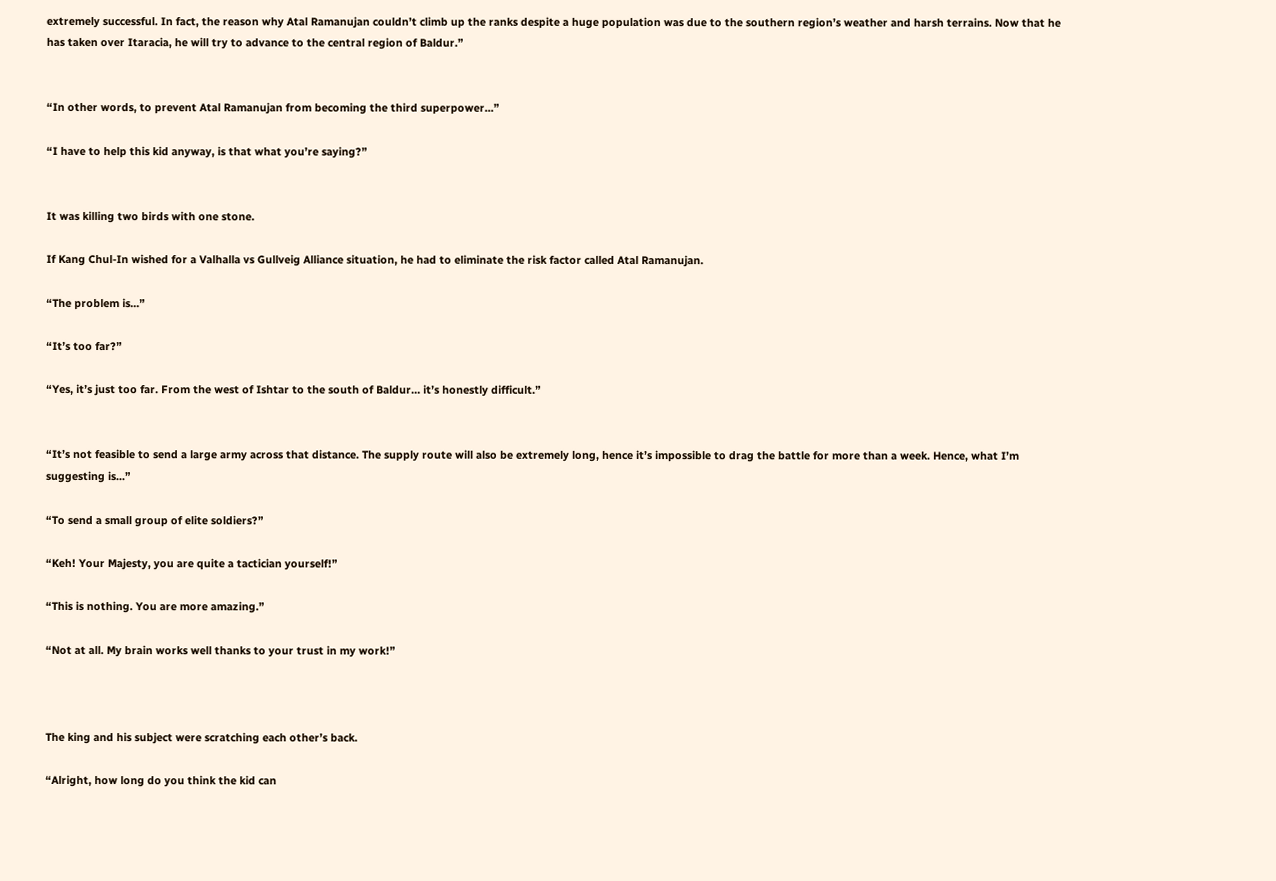extremely successful. In fact, the reason why Atal Ramanujan couldn’t climb up the ranks despite a huge population was due to the southern region’s weather and harsh terrains. Now that he has taken over Itaracia, he will try to advance to the central region of Baldur.”


“In other words, to prevent Atal Ramanujan from becoming the third superpower...”

“I have to help this kid anyway, is that what you’re saying?”


It was killing two birds with one stone.

If Kang Chul-In wished for a Valhalla vs Gullveig Alliance situation, he had to eliminate the risk factor called Atal Ramanujan.

“The problem is...”

“It’s too far?”

“Yes, it’s just too far. From the west of Ishtar to the south of Baldur… it’s honestly difficult.”


“It’s not feasible to send a large army across that distance. The supply route will also be extremely long, hence it’s impossible to drag the battle for more than a week. Hence, what I’m suggesting is...”

“To send a small group of elite soldiers?”

“Keh! Your Majesty, you are quite a tactician yourself!”

“This is nothing. You are more amazing.”

“Not at all. My brain works well thanks to your trust in my work!”



The king and his subject were scratching each other’s back.

“Alright, how long do you think the kid can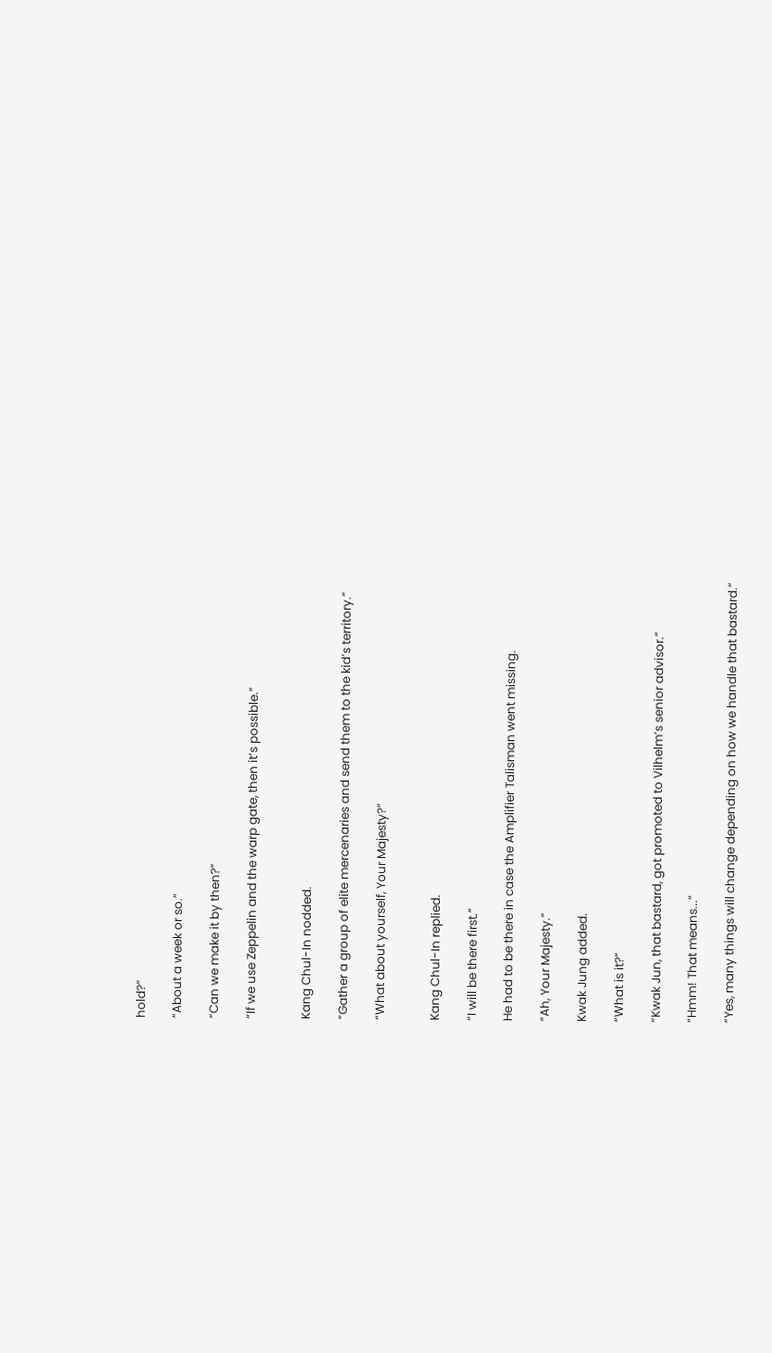hold?”

“About a week or so.”

“Can we make it by then?”

“If we use Zeppelin and the warp gate, then it’s possible.”


Kang Chul-In nodded.

“Gather a group of elite mercenaries and send them to the kid’s territory.”

“What about yourself, Your Majesty?”


Kang Chul-In replied.

“I will be there first.”

He had to be there in case the Amplifier Talisman went missing.

“Ah, Your Majesty.”

Kwak Jung added.

“What is it?”

“Kwak Jun, that bastard, got promoted to Vilhelm’s senior advisor.”

“Hmm! That means...”

“Yes, many things will change depending on how we handle that bastard.”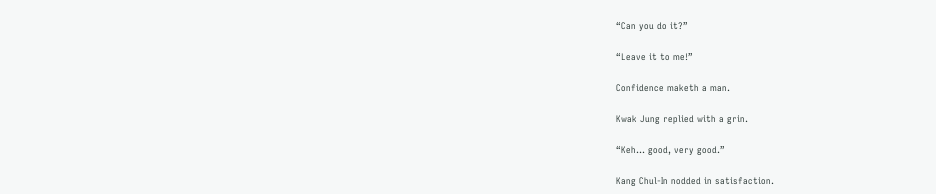“Can you do it?”

“Leave it to me!”

Confidence maketh a man.

Kwak Jung replied with a grin.

“Keh… good, very good.”

Kang Chul-In nodded in satisfaction.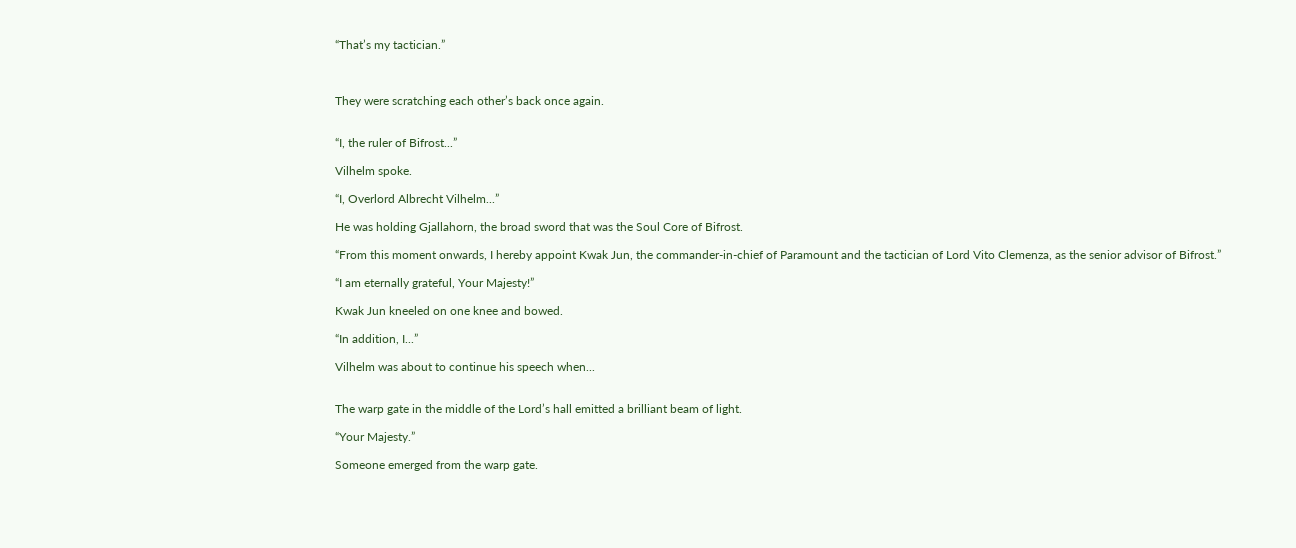“That’s my tactician.”



They were scratching each other’s back once again.


“I, the ruler of Bifrost...”

Vilhelm spoke.

“I, Overlord Albrecht Vilhelm...”

He was holding Gjallahorn, the broad sword that was the Soul Core of Bifrost.

“From this moment onwards, I hereby appoint Kwak Jun, the commander-in-chief of Paramount and the tactician of Lord Vito Clemenza, as the senior advisor of Bifrost.”

“I am eternally grateful, Your Majesty!”

Kwak Jun kneeled on one knee and bowed.

“In addition, I...”

Vilhelm was about to continue his speech when...


The warp gate in the middle of the Lord’s hall emitted a brilliant beam of light.

“Your Majesty.”

Someone emerged from the warp gate.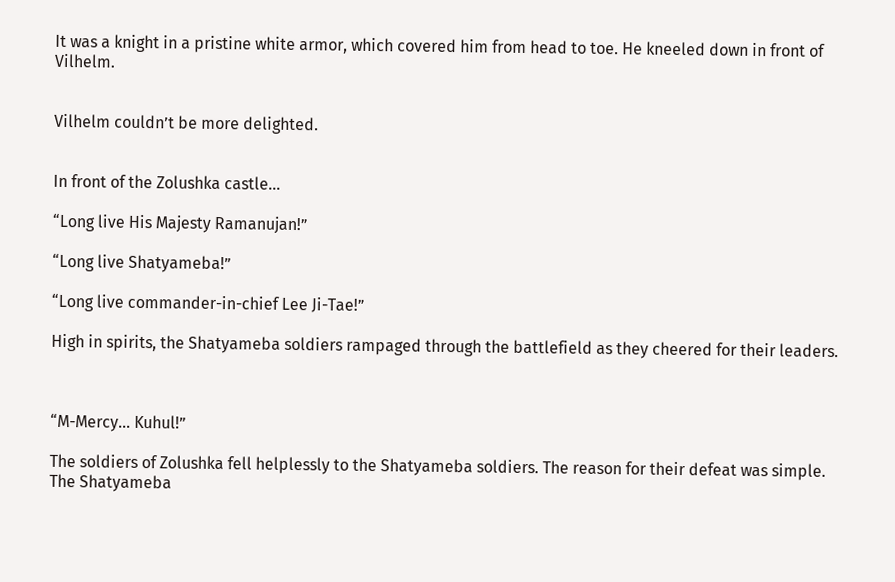It was a knight in a pristine white armor, which covered him from head to toe. He kneeled down in front of Vilhelm.


Vilhelm couldn’t be more delighted.


In front of the Zolushka castle...

“Long live His Majesty Ramanujan!”

“Long live Shatyameba!”

“Long live commander-in-chief Lee Ji-Tae!”

High in spirits, the Shatyameba soldiers rampaged through the battlefield as they cheered for their leaders.



“M-Mercy… Kuhul!”

The soldiers of Zolushka fell helplessly to the Shatyameba soldiers. The reason for their defeat was simple. The Shatyameba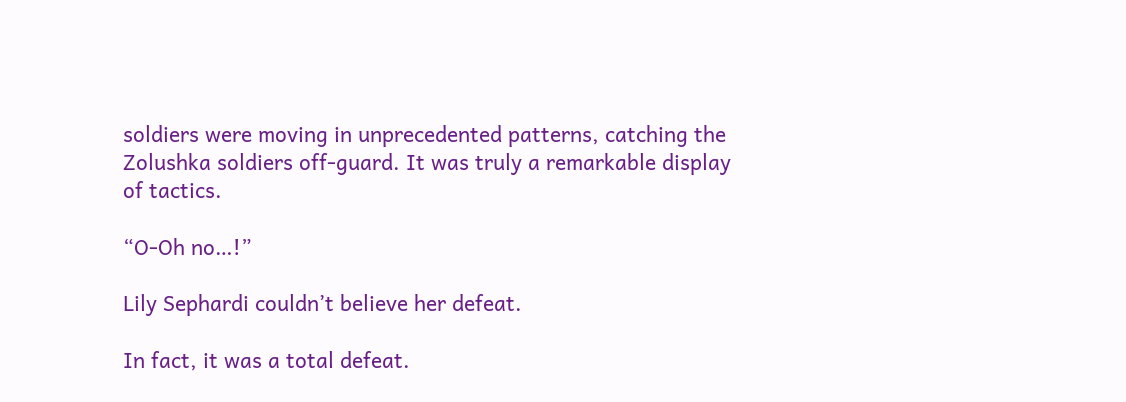soldiers were moving in unprecedented patterns, catching the Zolushka soldiers off-guard. It was truly a remarkable display of tactics.

“O-Oh no…!”

Lily Sephardi couldn’t believe her defeat.

In fact, it was a total defeat.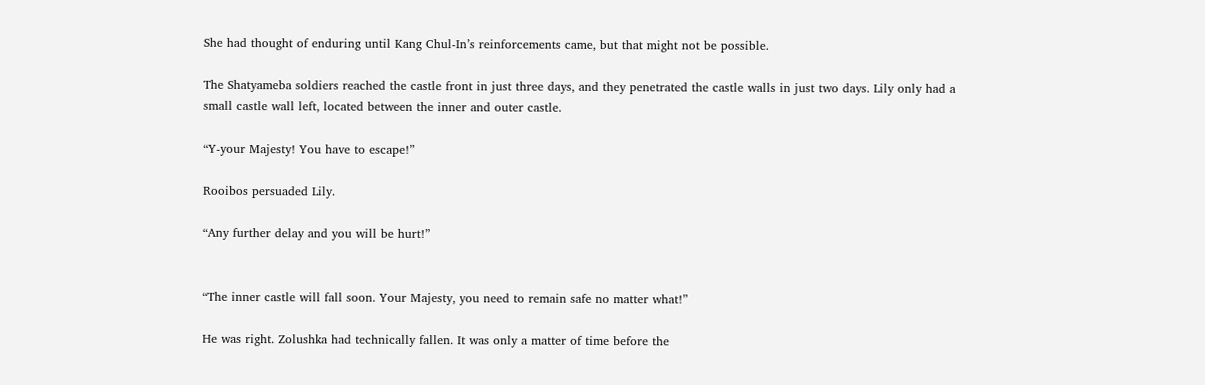She had thought of enduring until Kang Chul-In’s reinforcements came, but that might not be possible.

The Shatyameba soldiers reached the castle front in just three days, and they penetrated the castle walls in just two days. Lily only had a small castle wall left, located between the inner and outer castle.

“Y-your Majesty! You have to escape!”

Rooibos persuaded Lily.

“Any further delay and you will be hurt!”


“The inner castle will fall soon. Your Majesty, you need to remain safe no matter what!”

He was right. Zolushka had technically fallen. It was only a matter of time before the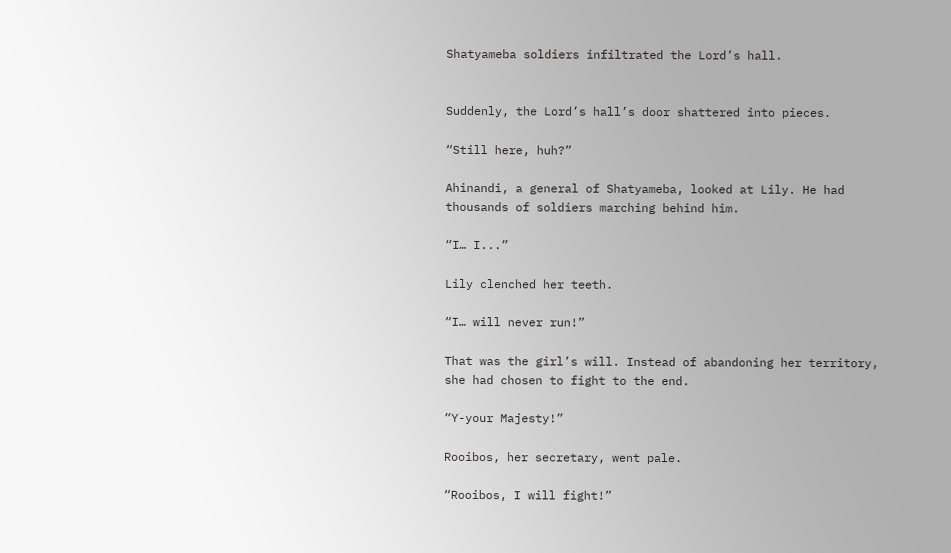Shatyameba soldiers infiltrated the Lord’s hall.


Suddenly, the Lord’s hall’s door shattered into pieces.

“Still here, huh?”

Ahinandi, a general of Shatyameba, looked at Lily. He had thousands of soldiers marching behind him.

“I… I...”

Lily clenched her teeth.

“I… will never run!”

That was the girl’s will. Instead of abandoning her territory, she had chosen to fight to the end.

“Y-your Majesty!”

Rooibos, her secretary, went pale.

“Rooibos, I will fight!”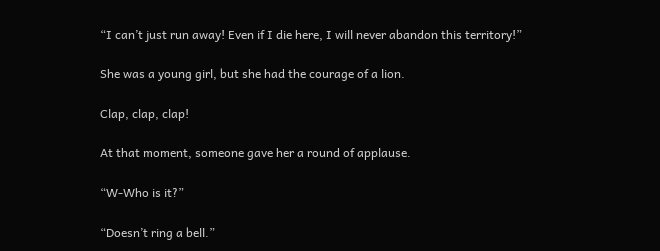“I can’t just run away! Even if I die here, I will never abandon this territory!”

She was a young girl, but she had the courage of a lion.

Clap, clap, clap!

At that moment, someone gave her a round of applause.

“W-Who is it?”

“Doesn’t ring a bell.”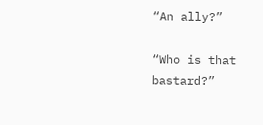“An ally?”

“Who is that bastard?”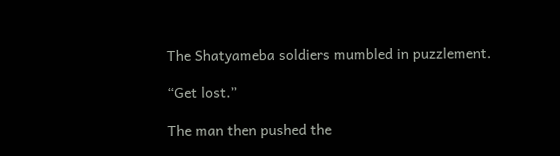The Shatyameba soldiers mumbled in puzzlement.

“Get lost.”

The man then pushed the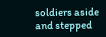soldiers aside and stepped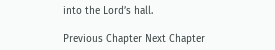into the Lord’s hall.

Previous Chapter Next Chapter